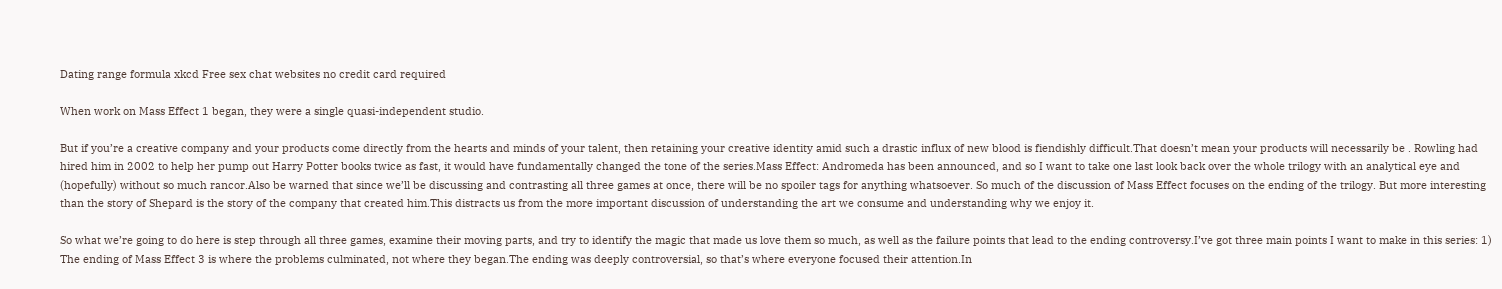Dating range formula xkcd Free sex chat websites no credit card required

When work on Mass Effect 1 began, they were a single quasi-independent studio.

But if you’re a creative company and your products come directly from the hearts and minds of your talent, then retaining your creative identity amid such a drastic influx of new blood is fiendishly difficult.That doesn’t mean your products will necessarily be . Rowling had hired him in 2002 to help her pump out Harry Potter books twice as fast, it would have fundamentally changed the tone of the series.Mass Effect: Andromeda has been announced, and so I want to take one last look back over the whole trilogy with an analytical eye and (hopefully) without so much rancor.Also be warned that since we’ll be discussing and contrasting all three games at once, there will be no spoiler tags for anything whatsoever. So much of the discussion of Mass Effect focuses on the ending of the trilogy. But more interesting than the story of Shepard is the story of the company that created him.This distracts us from the more important discussion of understanding the art we consume and understanding why we enjoy it.

So what we’re going to do here is step through all three games, examine their moving parts, and try to identify the magic that made us love them so much, as well as the failure points that lead to the ending controversy.I’ve got three main points I want to make in this series: 1) The ending of Mass Effect 3 is where the problems culminated, not where they began.The ending was deeply controversial, so that’s where everyone focused their attention.In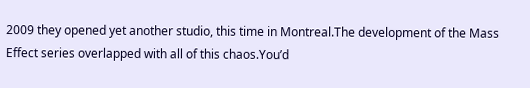2009 they opened yet another studio, this time in Montreal.The development of the Mass Effect series overlapped with all of this chaos.You’d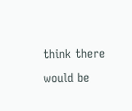think there would be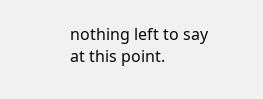nothing left to say at this point.